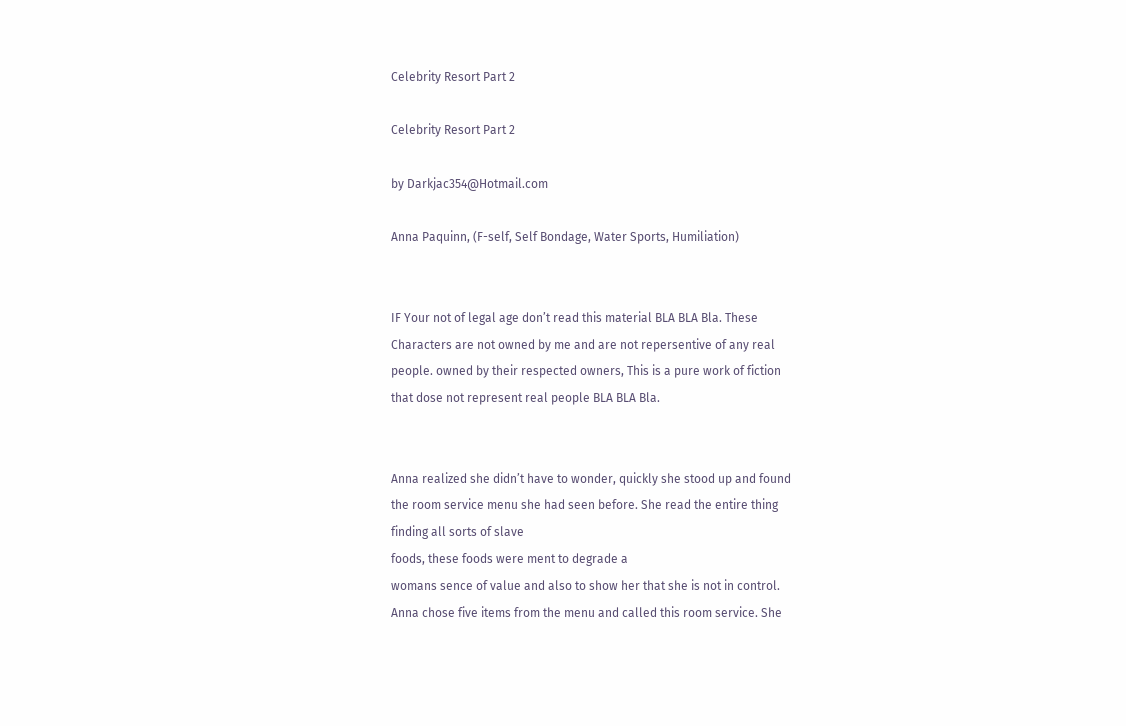Celebrity Resort Part 2

Celebrity Resort Part 2

by Darkjac354@Hotmail.com

Anna Paquinn, (F-self, Self Bondage, Water Sports, Humiliation)


IF Your not of legal age don’t read this material BLA BLA Bla. These
Characters are not owned by me and are not repersentive of any real
people. owned by their respected owners, This is a pure work of fiction
that dose not represent real people BLA BLA Bla.


Anna realized she didn’t have to wonder, quickly she stood up and found
the room service menu she had seen before. She read the entire thing
finding all sorts of slave
foods, these foods were ment to degrade a
womans sence of value and also to show her that she is not in control.
Anna chose five items from the menu and called this room service. She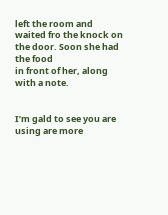left the room and waited fro the knock on the door. Soon she had the food
in front of her, along with a note.


I’m gald to see you are using are more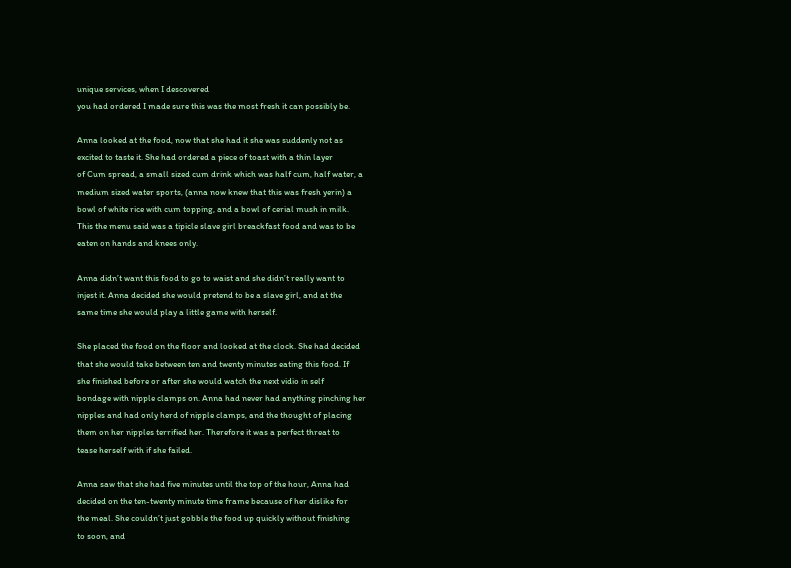unique services, when I descovered
you had ordered I made sure this was the most fresh it can possibly be.

Anna looked at the food, now that she had it she was suddenly not as
excited to taste it. She had ordered a piece of toast with a thin layer
of Cum spread, a small sized cum drink which was half cum, half water, a
medium sized water sports, (anna now knew that this was fresh yerin) a
bowl of white rice with cum topping, and a bowl of cerial mush in milk.
This the menu said was a tipicle slave girl breackfast food and was to be
eaten on hands and knees only.

Anna didn’t want this food to go to waist and she didn’t really want to
injest it. Anna decided she would pretend to be a slave girl, and at the
same time she would play a little game with herself.

She placed the food on the floor and looked at the clock. She had decided
that she would take between ten and twenty minutes eating this food. If
she finished before or after she would watch the next vidio in self
bondage with nipple clamps on. Anna had never had anything pinching her
nipples and had only herd of nipple clamps, and the thought of placing
them on her nipples terrified her. Therefore it was a perfect threat to
tease herself with if she failed.

Anna saw that she had five minutes until the top of the hour, Anna had
decided on the ten-twenty minute time frame because of her dislike for
the meal. She couldn’t just gobble the food up quickly without finishing
to soon, and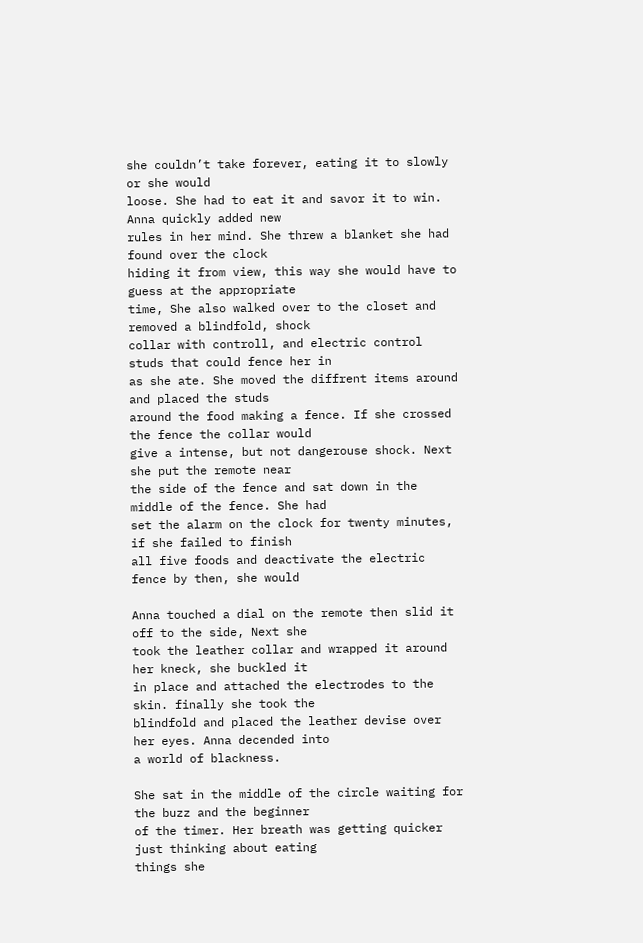she couldn’t take forever, eating it to slowly or she would
loose. She had to eat it and savor it to win. Anna quickly added new
rules in her mind. She threw a blanket she had found over the clock
hiding it from view, this way she would have to guess at the appropriate
time, She also walked over to the closet and removed a blindfold, shock
collar with controll, and electric control studs that could fence her in
as she ate. She moved the diffrent items around and placed the studs
around the food making a fence. If she crossed the fence the collar would
give a intense, but not dangerouse shock. Next she put the remote near
the side of the fence and sat down in the middle of the fence. She had
set the alarm on the clock for twenty minutes, if she failed to finish
all five foods and deactivate the electric fence by then, she would

Anna touched a dial on the remote then slid it off to the side, Next she
took the leather collar and wrapped it around her kneck, she buckled it
in place and attached the electrodes to the skin. finally she took the
blindfold and placed the leather devise over her eyes. Anna decended into
a world of blackness.

She sat in the middle of the circle waiting for the buzz and the beginner
of the timer. Her breath was getting quicker just thinking about eating
things she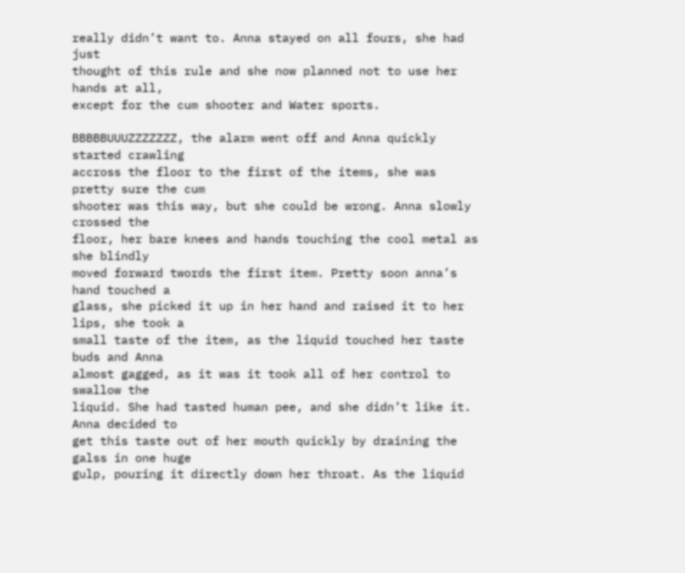really didn’t want to. Anna stayed on all fours, she had just
thought of this rule and she now planned not to use her hands at all,
except for the cum shooter and Water sports.

BBBBBUUUZZZZZZZ, the alarm went off and Anna quickly started crawling
accross the floor to the first of the items, she was pretty sure the cum
shooter was this way, but she could be wrong. Anna slowly crossed the
floor, her bare knees and hands touching the cool metal as she blindly
moved forward twords the first item. Pretty soon anna’s hand touched a
glass, she picked it up in her hand and raised it to her lips, she took a
small taste of the item, as the liquid touched her taste buds and Anna
almost gagged, as it was it took all of her control to swallow the
liquid. She had tasted human pee, and she didn’t like it. Anna decided to
get this taste out of her mouth quickly by draining the galss in one huge
gulp, pouring it directly down her throat. As the liquid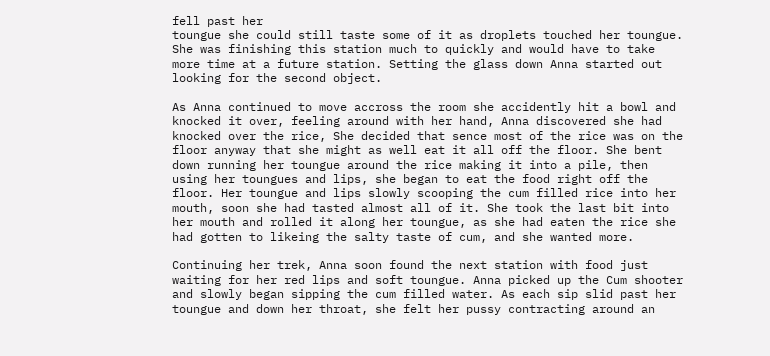fell past her
toungue she could still taste some of it as droplets touched her toungue.
She was finishing this station much to quickly and would have to take
more time at a future station. Setting the glass down Anna started out
looking for the second object.

As Anna continued to move accross the room she accidently hit a bowl and
knocked it over, feeling around with her hand, Anna discovered she had
knocked over the rice, She decided that sence most of the rice was on the
floor anyway that she might as well eat it all off the floor. She bent
down running her toungue around the rice making it into a pile, then
using her toungues and lips, she began to eat the food right off the
floor. Her toungue and lips slowly scooping the cum filled rice into her
mouth, soon she had tasted almost all of it. She took the last bit into
her mouth and rolled it along her toungue, as she had eaten the rice she
had gotten to likeing the salty taste of cum, and she wanted more.

Continuing her trek, Anna soon found the next station with food just
waiting for her red lips and soft toungue. Anna picked up the Cum shooter
and slowly began sipping the cum filled water. As each sip slid past her
toungue and down her throat, she felt her pussy contracting around an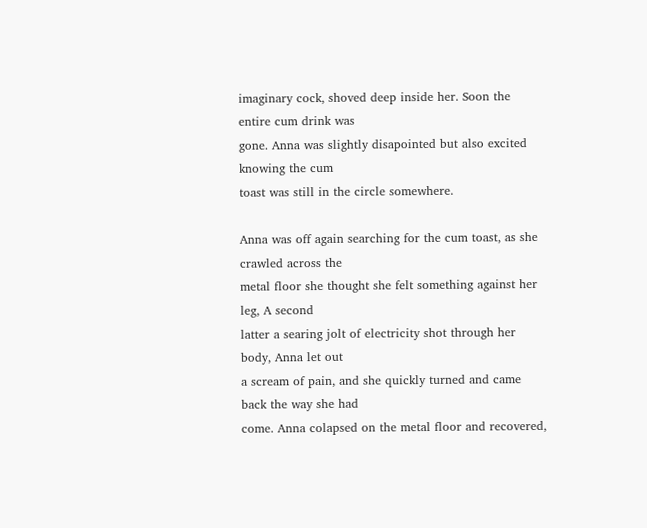imaginary cock, shoved deep inside her. Soon the entire cum drink was
gone. Anna was slightly disapointed but also excited knowing the cum
toast was still in the circle somewhere.

Anna was off again searching for the cum toast, as she crawled across the
metal floor she thought she felt something against her leg, A second
latter a searing jolt of electricity shot through her body, Anna let out
a scream of pain, and she quickly turned and came back the way she had
come. Anna colapsed on the metal floor and recovered,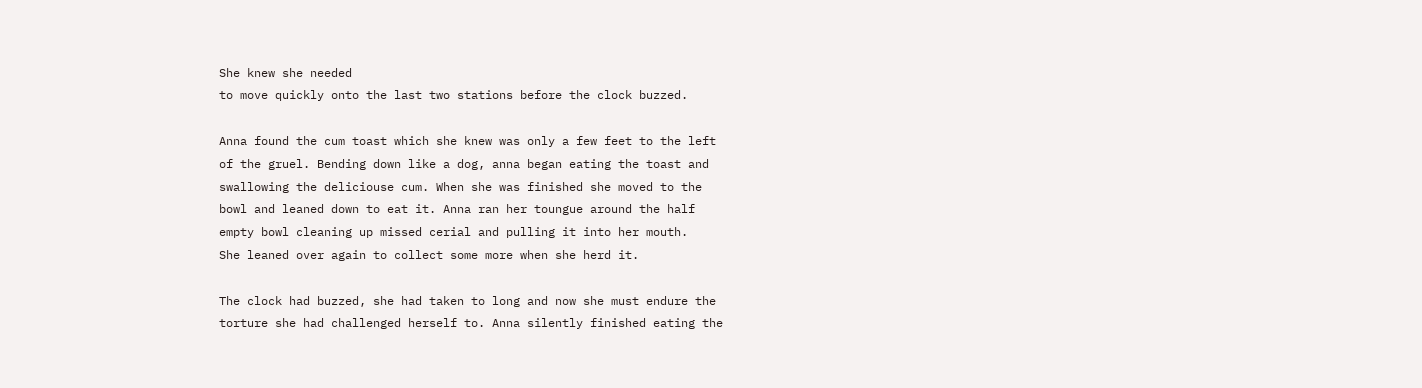She knew she needed
to move quickly onto the last two stations before the clock buzzed.

Anna found the cum toast which she knew was only a few feet to the left
of the gruel. Bending down like a dog, anna began eating the toast and
swallowing the deliciouse cum. When she was finished she moved to the
bowl and leaned down to eat it. Anna ran her toungue around the half
empty bowl cleaning up missed cerial and pulling it into her mouth.
She leaned over again to collect some more when she herd it.

The clock had buzzed, she had taken to long and now she must endure the
torture she had challenged herself to. Anna silently finished eating the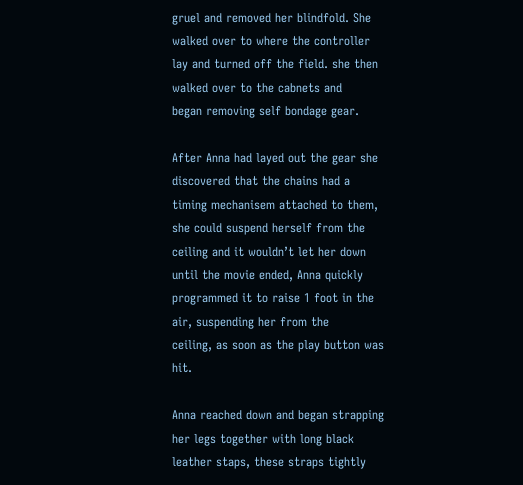gruel and removed her blindfold. She walked over to where the controller
lay and turned off the field. she then walked over to the cabnets and
began removing self bondage gear.

After Anna had layed out the gear she discovered that the chains had a
timing mechanisem attached to them, she could suspend herself from the
ceiling and it wouldn’t let her down until the movie ended, Anna quickly
programmed it to raise 1 foot in the air, suspending her from the
ceiling, as soon as the play button was hit.

Anna reached down and began strapping her legs together with long black
leather staps, these straps tightly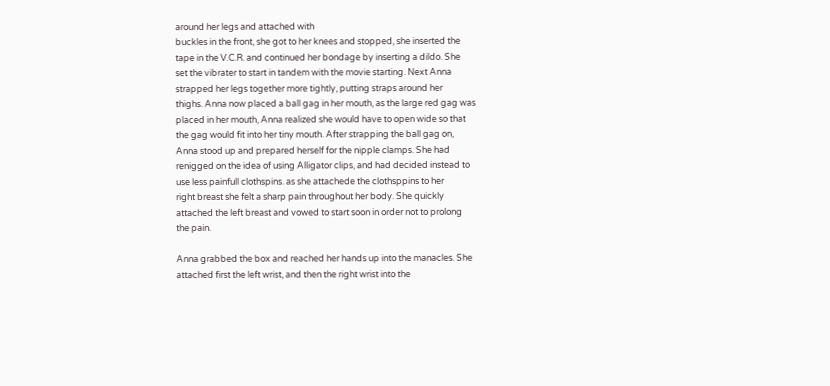around her legs and attached with
buckles in the front, she got to her knees and stopped, she inserted the
tape in the V.C.R. and continued her bondage by inserting a dildo. She
set the vibrater to start in tandem with the movie starting. Next Anna
strapped her legs together more tightly, putting straps around her
thighs. Anna now placed a ball gag in her mouth, as the large red gag was
placed in her mouth, Anna realized she would have to open wide so that
the gag would fit into her tiny mouth. After strapping the ball gag on,
Anna stood up and prepared herself for the nipple clamps. She had
renigged on the idea of using Alligator clips, and had decided instead to
use less painfull clothspins. as she attachede the clothsppins to her
right breast she felt a sharp pain throughout her body. She quickly
attached the left breast and vowed to start soon in order not to prolong
the pain.

Anna grabbed the box and reached her hands up into the manacles. She
attached first the left wrist, and then the right wrist into the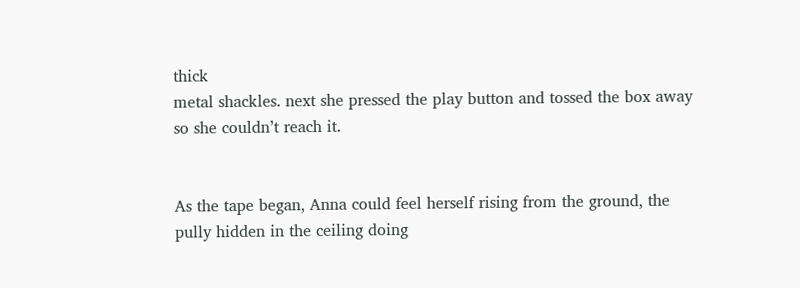thick
metal shackles. next she pressed the play button and tossed the box away
so she couldn’t reach it.


As the tape began, Anna could feel herself rising from the ground, the
pully hidden in the ceiling doing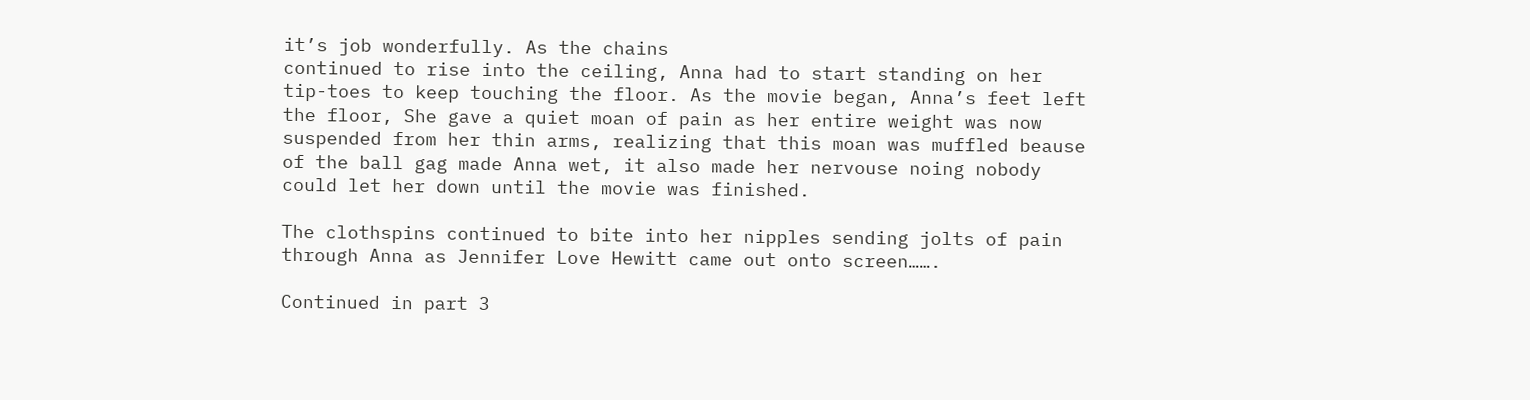it’s job wonderfully. As the chains
continued to rise into the ceiling, Anna had to start standing on her
tip-toes to keep touching the floor. As the movie began, Anna’s feet left
the floor, She gave a quiet moan of pain as her entire weight was now
suspended from her thin arms, realizing that this moan was muffled beause
of the ball gag made Anna wet, it also made her nervouse noing nobody
could let her down until the movie was finished.

The clothspins continued to bite into her nipples sending jolts of pain
through Anna as Jennifer Love Hewitt came out onto screen…….

Continued in part 3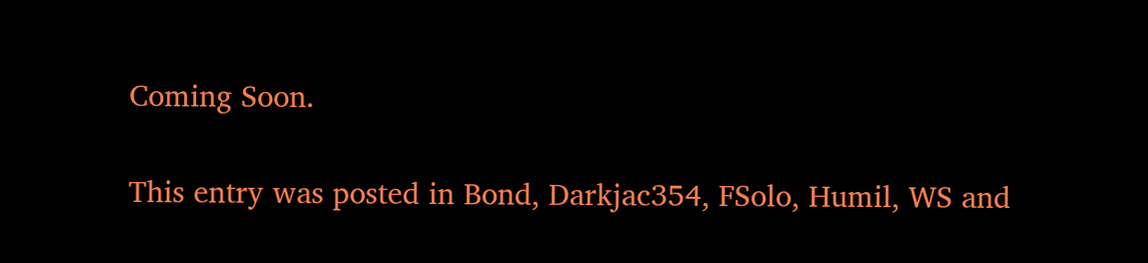Coming Soon.

This entry was posted in Bond, Darkjac354, FSolo, Humil, WS and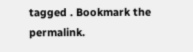tagged . Bookmark the permalink.